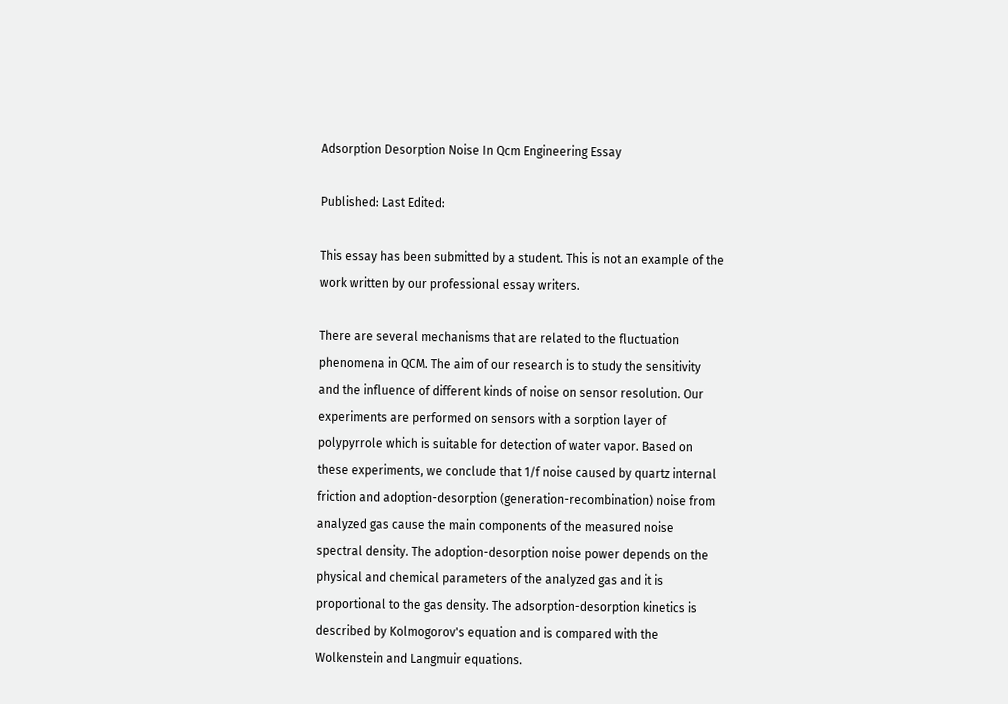Adsorption Desorption Noise In Qcm Engineering Essay

Published: Last Edited:

This essay has been submitted by a student. This is not an example of the work written by our professional essay writers.

There are several mechanisms that are related to the fluctuation phenomena in QCM. The aim of our research is to study the sensitivity and the influence of different kinds of noise on sensor resolution. Our experiments are performed on sensors with a sorption layer of polypyrrole which is suitable for detection of water vapor. Based on these experiments, we conclude that 1/f noise caused by quartz internal friction and adoption-desorption (generation-recombination) noise from analyzed gas cause the main components of the measured noise spectral density. The adoption-desorption noise power depends on the physical and chemical parameters of the analyzed gas and it is proportional to the gas density. The adsorption-desorption kinetics is described by Kolmogorov's equation and is compared with the Wolkenstein and Langmuir equations.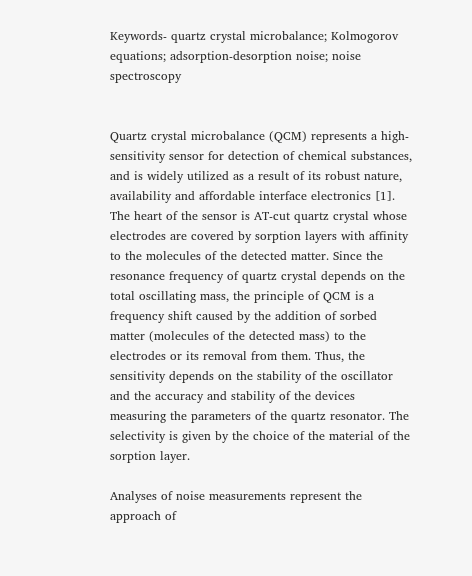Keywords- quartz crystal microbalance; Kolmogorov equations; adsorption-desorption noise; noise spectroscopy


Quartz crystal microbalance (QCM) represents a high-sensitivity sensor for detection of chemical substances, and is widely utilized as a result of its robust nature, availability and affordable interface electronics [1]. The heart of the sensor is AT-cut quartz crystal whose electrodes are covered by sorption layers with affinity to the molecules of the detected matter. Since the resonance frequency of quartz crystal depends on the total oscillating mass, the principle of QCM is a frequency shift caused by the addition of sorbed matter (molecules of the detected mass) to the electrodes or its removal from them. Thus, the sensitivity depends on the stability of the oscillator and the accuracy and stability of the devices measuring the parameters of the quartz resonator. The selectivity is given by the choice of the material of the sorption layer.

Analyses of noise measurements represent the approach of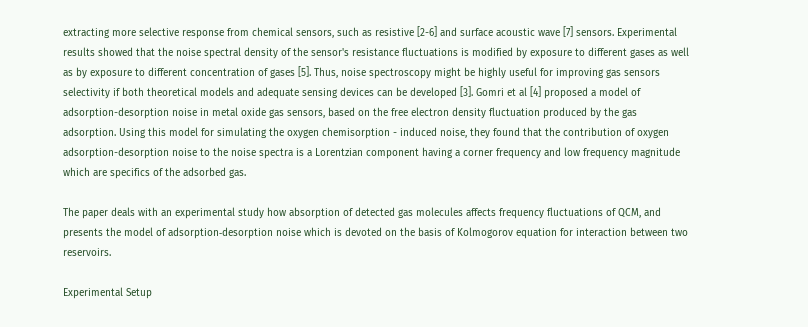extracting more selective response from chemical sensors, such as resistive [2-6] and surface acoustic wave [7] sensors. Experimental results showed that the noise spectral density of the sensor's resistance fluctuations is modified by exposure to different gases as well as by exposure to different concentration of gases [5]. Thus, noise spectroscopy might be highly useful for improving gas sensors selectivity if both theoretical models and adequate sensing devices can be developed [3]. Gomri et al [4] proposed a model of adsorption-desorption noise in metal oxide gas sensors, based on the free electron density fluctuation produced by the gas adsorption. Using this model for simulating the oxygen chemisorption - induced noise, they found that the contribution of oxygen adsorption-desorption noise to the noise spectra is a Lorentzian component having a corner frequency and low frequency magnitude which are specifics of the adsorbed gas.

The paper deals with an experimental study how absorption of detected gas molecules affects frequency fluctuations of QCM, and presents the model of adsorption‑desorption noise which is devoted on the basis of Kolmogorov equation for interaction between two reservoirs.

Experimental Setup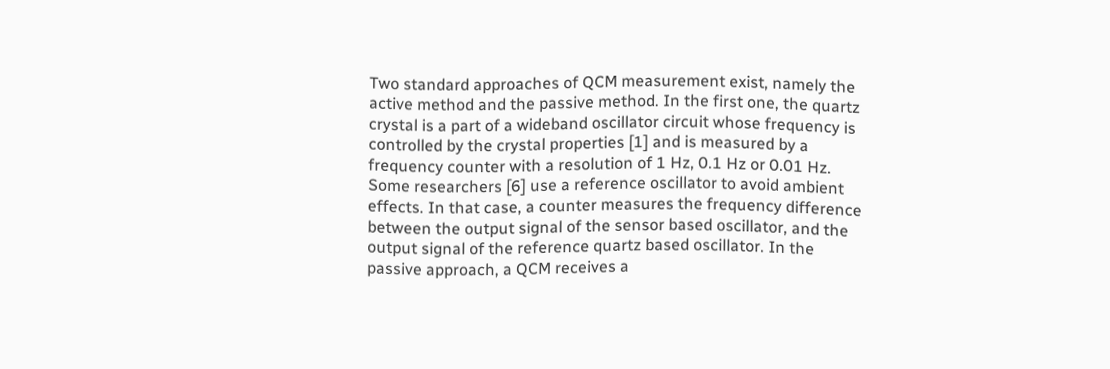Two standard approaches of QCM measurement exist, namely the active method and the passive method. In the first one, the quartz crystal is a part of a wideband oscillator circuit whose frequency is controlled by the crystal properties [1] and is measured by a frequency counter with a resolution of 1 Hz, 0.1 Hz or 0.01 Hz. Some researchers [6] use a reference oscillator to avoid ambient effects. In that case, a counter measures the frequency difference between the output signal of the sensor based oscillator, and the output signal of the reference quartz based oscillator. In the passive approach, a QCM receives a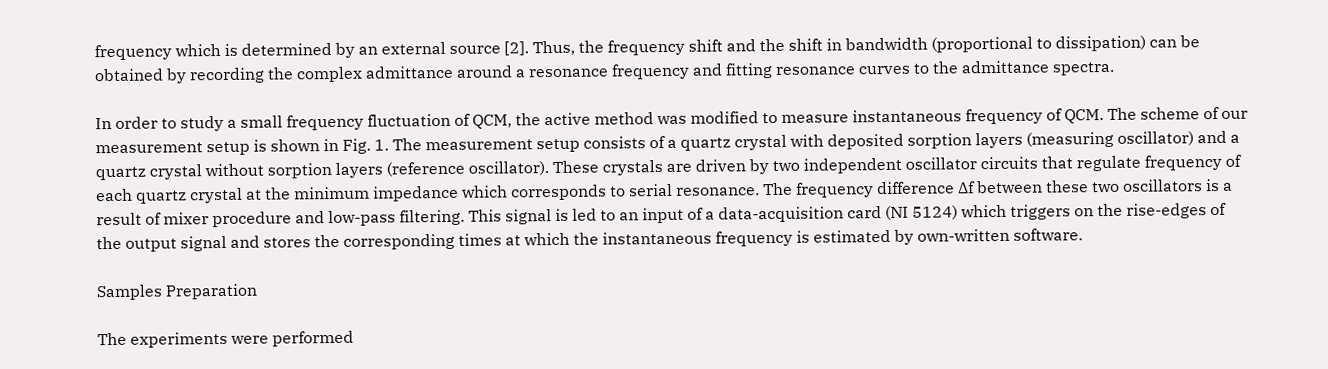frequency which is determined by an external source [2]. Thus, the frequency shift and the shift in bandwidth (proportional to dissipation) can be obtained by recording the complex admittance around a resonance frequency and fitting resonance curves to the admittance spectra.

In order to study a small frequency fluctuation of QCM, the active method was modified to measure instantaneous frequency of QCM. The scheme of our measurement setup is shown in Fig. 1. The measurement setup consists of a quartz crystal with deposited sorption layers (measuring oscillator) and a quartz crystal without sorption layers (reference oscillator). These crystals are driven by two independent oscillator circuits that regulate frequency of each quartz crystal at the minimum impedance which corresponds to serial resonance. The frequency difference ∆f between these two oscillators is a result of mixer procedure and low-pass filtering. This signal is led to an input of a data-acquisition card (NI 5124) which triggers on the rise-edges of the output signal and stores the corresponding times at which the instantaneous frequency is estimated by own-written software.

Samples Preparation

The experiments were performed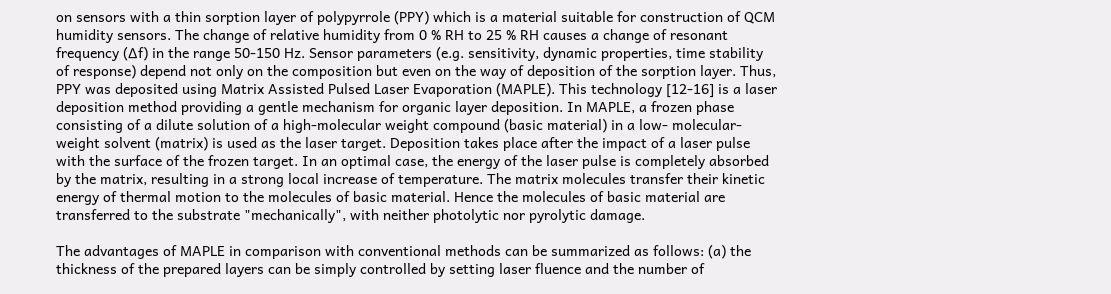on sensors with a thin sorption layer of polypyrrole (PPY) which is a material suitable for construction of QCM humidity sensors. The change of relative humidity from 0 % RH to 25 % RH causes a change of resonant frequency (∆f) in the range 50‑150 Hz. Sensor parameters (e.g. sensitivity, dynamic properties, time stability of response) depend not only on the composition but even on the way of deposition of the sorption layer. Thus, PPY was deposited using Matrix Assisted Pulsed Laser Evaporation (MAPLE). This technology [12-16] is a laser deposition method providing a gentle mechanism for organic layer deposition. In MAPLE, a frozen phase consisting of a dilute solution of a high-molecular weight compound (basic material) in a low- molecular-weight solvent (matrix) is used as the laser target. Deposition takes place after the impact of a laser pulse with the surface of the frozen target. In an optimal case, the energy of the laser pulse is completely absorbed by the matrix, resulting in a strong local increase of temperature. The matrix molecules transfer their kinetic energy of thermal motion to the molecules of basic material. Hence the molecules of basic material are transferred to the substrate "mechanically", with neither photolytic nor pyrolytic damage.

The advantages of MAPLE in comparison with conventional methods can be summarized as follows: (a) the thickness of the prepared layers can be simply controlled by setting laser fluence and the number of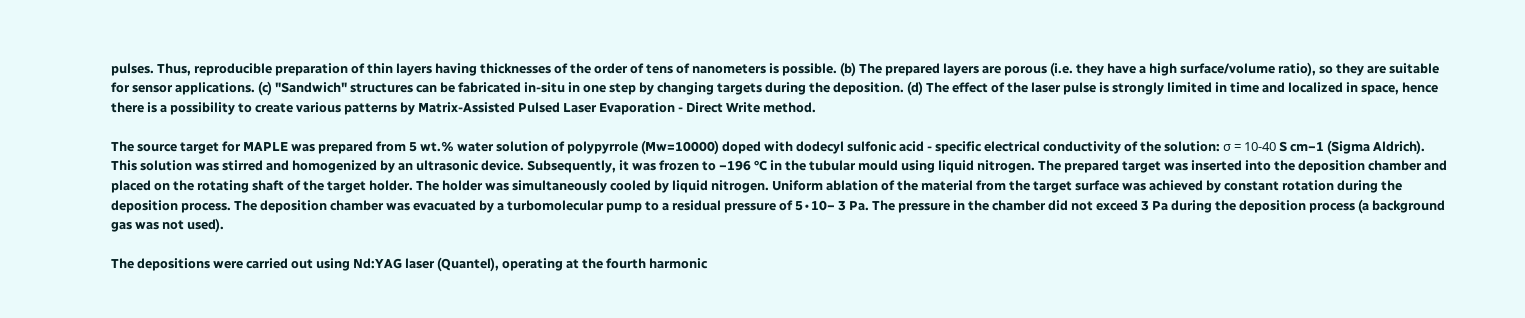pulses. Thus, reproducible preparation of thin layers having thicknesses of the order of tens of nanometers is possible. (b) The prepared layers are porous (i.e. they have a high surface/volume ratio), so they are suitable for sensor applications. (c) "Sandwich" structures can be fabricated in-situ in one step by changing targets during the deposition. (d) The effect of the laser pulse is strongly limited in time and localized in space, hence there is a possibility to create various patterns by Matrix-Assisted Pulsed Laser Evaporation - Direct Write method.

The source target for MAPLE was prepared from 5 wt.% water solution of polypyrrole (Mw=10000) doped with dodecyl sulfonic acid - specific electrical conductivity of the solution: σ = 10-40 S cm−1 (Sigma Aldrich). This solution was stirred and homogenized by an ultrasonic device. Subsequently, it was frozen to −196 °C in the tubular mould using liquid nitrogen. The prepared target was inserted into the deposition chamber and placed on the rotating shaft of the target holder. The holder was simultaneously cooled by liquid nitrogen. Uniform ablation of the material from the target surface was achieved by constant rotation during the deposition process. The deposition chamber was evacuated by a turbomolecular pump to a residual pressure of 5∙10− 3 Pa. The pressure in the chamber did not exceed 3 Pa during the deposition process (a background gas was not used).

The depositions were carried out using Nd:YAG laser (Quantel), operating at the fourth harmonic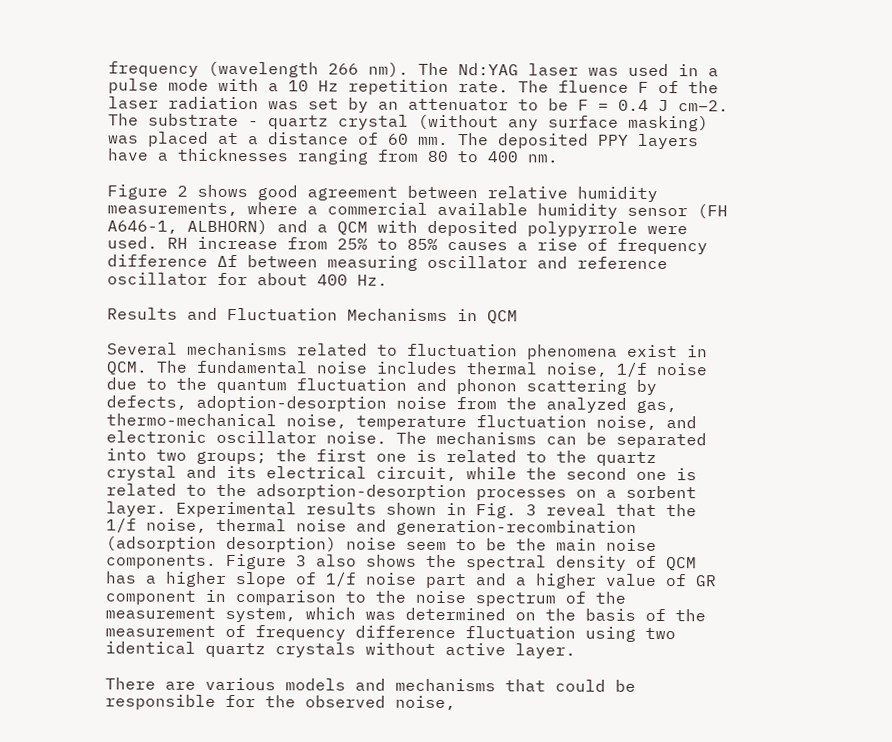frequency (wavelength 266 nm). The Nd:YAG laser was used in a pulse mode with a 10 Hz repetition rate. The fluence F of the laser radiation was set by an attenuator to be F = 0.4 J cm−2. The substrate - quartz crystal (without any surface masking) was placed at a distance of 60 mm. The deposited PPY layers have a thicknesses ranging from 80 to 400 nm.

Figure 2 shows good agreement between relative humidity measurements, where a commercial available humidity sensor (FH A646-1, ALBHORN) and a QCM with deposited polypyrrole were used. RH increase from 25% to 85% causes a rise of frequency difference ∆f between measuring oscillator and reference oscillator for about 400 Hz.

Results and Fluctuation Mechanisms in QCM

Several mechanisms related to fluctuation phenomena exist in QCM. The fundamental noise includes thermal noise, 1/f noise due to the quantum fluctuation and phonon scattering by defects, adoption-desorption noise from the analyzed gas, thermo-mechanical noise, temperature fluctuation noise, and electronic oscillator noise. The mechanisms can be separated into two groups; the first one is related to the quartz crystal and its electrical circuit, while the second one is related to the adsorption-desorption processes on a sorbent layer. Experimental results shown in Fig. 3 reveal that the 1/f noise, thermal noise and generation-recombination (adsorption desorption) noise seem to be the main noise components. Figure 3 also shows the spectral density of QCM has a higher slope of 1/f noise part and a higher value of GR component in comparison to the noise spectrum of the measurement system, which was determined on the basis of the measurement of frequency difference fluctuation using two identical quartz crystals without active layer.

There are various models and mechanisms that could be responsible for the observed noise,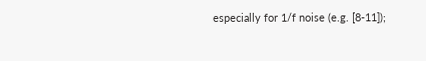especially for 1/f noise (e.g. [8-11]);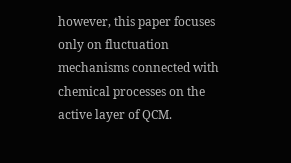however, this paper focuses only on fluctuation mechanisms connected with chemical processes on the active layer of QCM.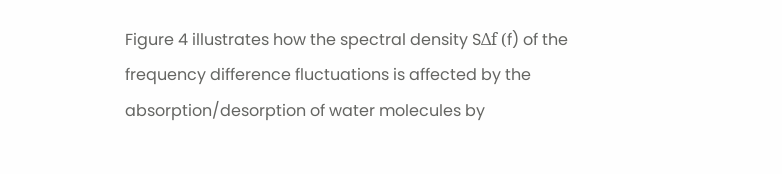Figure 4 illustrates how the spectral density SΔf (f) of the frequency difference fluctuations is affected by the absorption/desorption of water molecules by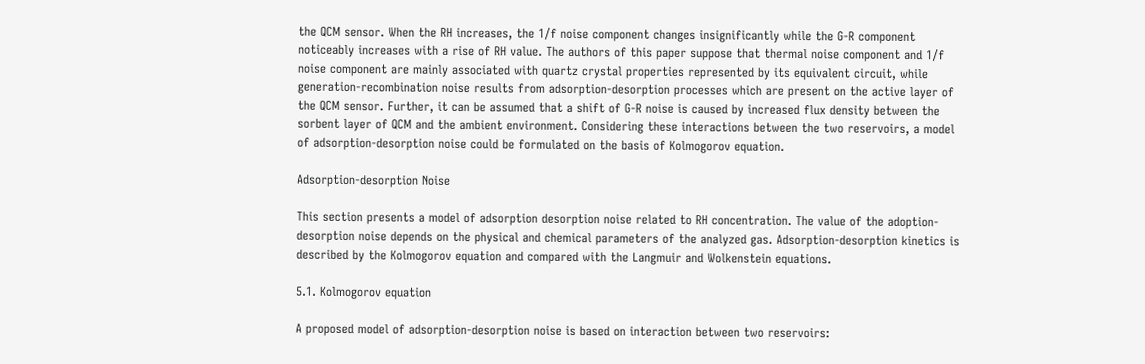the QCM sensor. When the RH increases, the 1/f noise component changes insignificantly while the G-R component noticeably increases with a rise of RH value. The authors of this paper suppose that thermal noise component and 1/f noise component are mainly associated with quartz crystal properties represented by its equivalent circuit, while generation‑recombination noise results from adsorption‑desorption processes which are present on the active layer of the QCM sensor. Further, it can be assumed that a shift of G-R noise is caused by increased flux density between the sorbent layer of QCM and the ambient environment. Considering these interactions between the two reservoirs, a model of adsorption-desorption noise could be formulated on the basis of Kolmogorov equation.

Adsorption-desorption Noise

This section presents a model of adsorption desorption noise related to RH concentration. The value of the adoption-desorption noise depends on the physical and chemical parameters of the analyzed gas. Adsorption-desorption kinetics is described by the Kolmogorov equation and compared with the Langmuir and Wolkenstein equations.

5.1. Kolmogorov equation

A proposed model of adsorption-desorption noise is based on interaction between two reservoirs: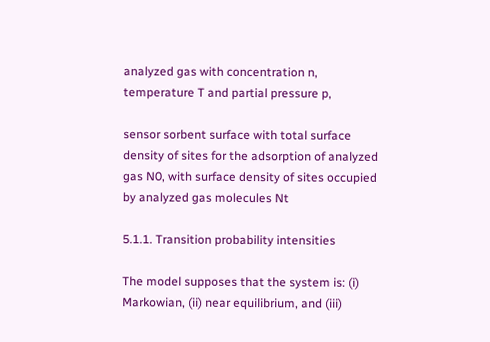analyzed gas with concentration n, temperature T and partial pressure p,

sensor sorbent surface with total surface density of sites for the adsorption of analyzed gas N0, with surface density of sites occupied by analyzed gas molecules Nt

5.1.1. Transition probability intensities

The model supposes that the system is: (i) Markowian, (ii) near equilibrium, and (iii)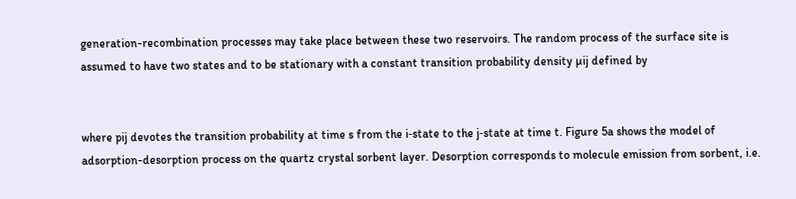generation-recombination processes may take place between these two reservoirs. The random process of the surface site is assumed to have two states and to be stationary with a constant transition probability density µij defined by


where pij devotes the transition probability at time s from the i‑state to the j‑state at time t. Figure 5a shows the model of adsorption-desorption process on the quartz crystal sorbent layer. Desorption corresponds to molecule emission from sorbent, i.e.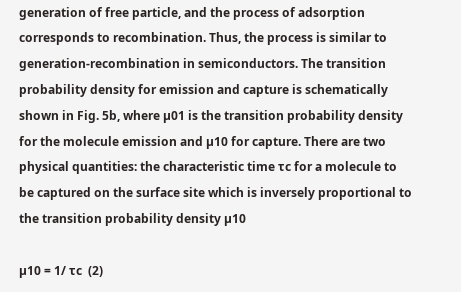generation of free particle, and the process of adsorption corresponds to recombination. Thus, the process is similar to generation-recombination in semiconductors. The transition probability density for emission and capture is schematically shown in Fig. 5b, where µ01 is the transition probability density for the molecule emission and µ10 for capture. There are two physical quantities: the characteristic time τc for a molecule to be captured on the surface site which is inversely proportional to the transition probability density µ10

µ10 = 1/ τc  (2)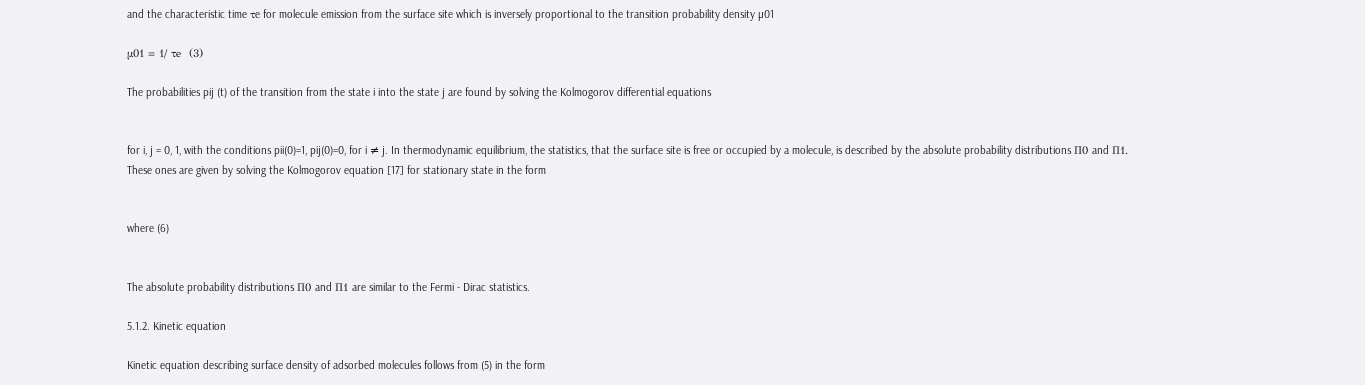and the characteristic time τe for molecule emission from the surface site which is inversely proportional to the transition probability density µ01

µ01 = 1/ τe  (3)

The probabilities pij (t) of the transition from the state i into the state j are found by solving the Kolmogorov differential equations


for i, j = 0, 1, with the conditions pii(0)=1, pij(0)=0, for i ≠ j. In thermodynamic equilibrium, the statistics, that the surface site is free or occupied by a molecule, is described by the absolute probability distributions Π0 and Π1. These ones are given by solving the Kolmogorov equation [17] for stationary state in the form


where (6)


The absolute probability distributions Π0 and Π1 are similar to the Fermi - Dirac statistics.

5.1.2. Kinetic equation

Kinetic equation describing surface density of adsorbed molecules follows from (5) in the form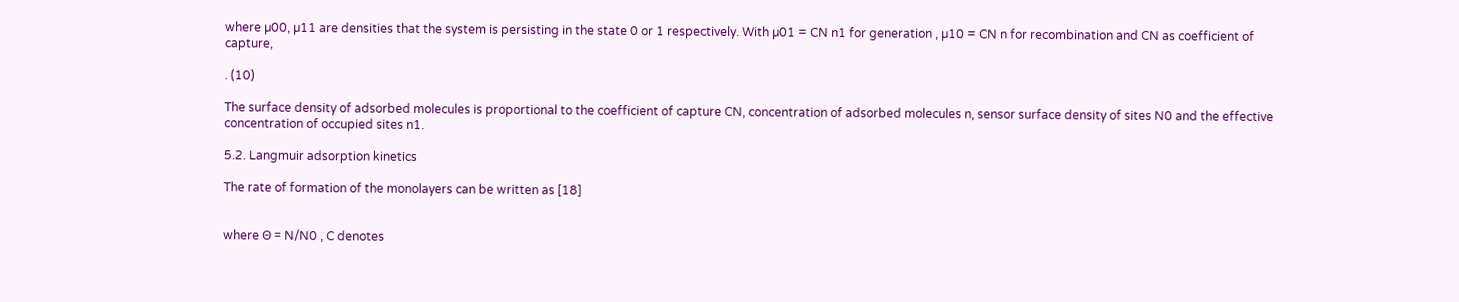where µ00, µ11 are densities that the system is persisting in the state 0 or 1 respectively. With µ01 = CN n1 for generation , µ10 = CN n for recombination and CN as coefficient of capture,

. (10)

The surface density of adsorbed molecules is proportional to the coefficient of capture CN, concentration of adsorbed molecules n, sensor surface density of sites N0 and the effective concentration of occupied sites n1.

5.2. Langmuir adsorption kinetics

The rate of formation of the monolayers can be written as [18]


where Θ = N/N0 , C denotes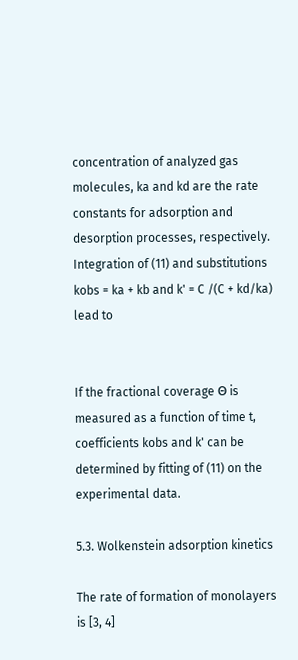concentration of analyzed gas molecules, ka and kd are the rate constants for adsorption and desorption processes, respectively. Integration of (11) and substitutions kobs = ka + kb and k' = C /(C + kd/ka) lead to


If the fractional coverage Θ is measured as a function of time t, coefficients kobs and k' can be determined by fitting of (11) on the experimental data.

5.3. Wolkenstein adsorption kinetics

The rate of formation of monolayers is [3, 4]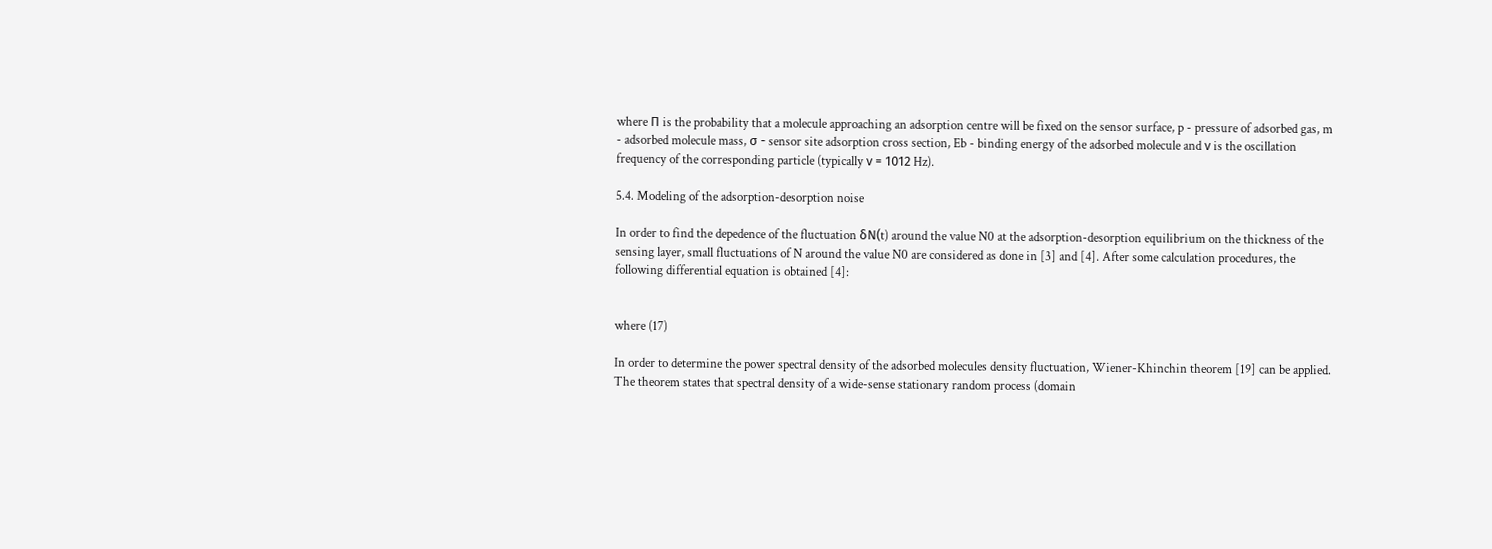where Π is the probability that a molecule approaching an adsorption centre will be fixed on the sensor surface, p - pressure of adsorbed gas, m - adsorbed molecule mass, σ - sensor site adsorption cross section, Eb - binding energy of the adsorbed molecule and ν is the oscillation frequency of the corresponding particle (typically ν = 1012 Hz).

5.4. Modeling of the adsorption-desorption noise

In order to find the depedence of the fluctuation δN(t) around the value N0 at the adsorption-desorption equilibrium on the thickness of the sensing layer, small fluctuations of N around the value N0 are considered as done in [3] and [4]. After some calculation procedures, the following differential equation is obtained [4]:


where (17)

In order to determine the power spectral density of the adsorbed molecules density fluctuation, Wiener-Khinchin theorem [19] can be applied. The theorem states that spectral density of a wide-sense stationary random process (domain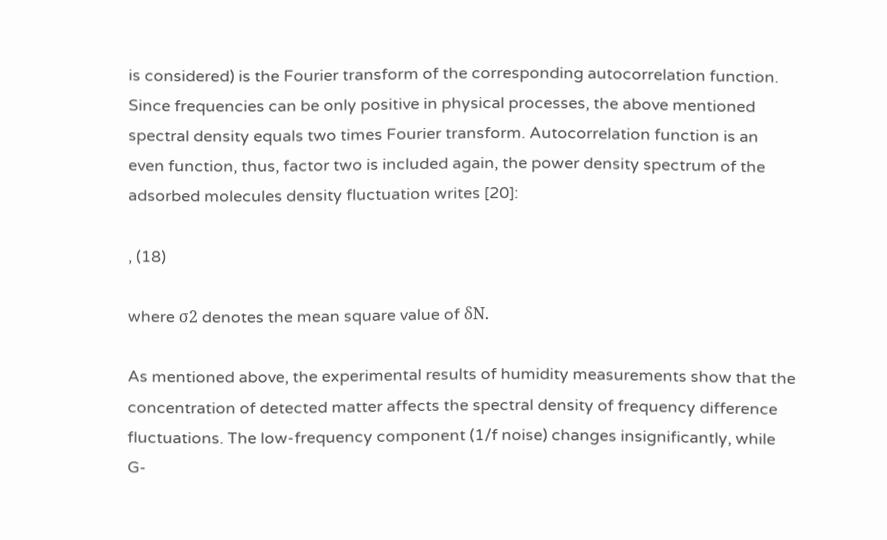is considered) is the Fourier transform of the corresponding autocorrelation function. Since frequencies can be only positive in physical processes, the above mentioned spectral density equals two times Fourier transform. Autocorrelation function is an even function, thus, factor two is included again, the power density spectrum of the adsorbed molecules density fluctuation writes [20]:

, (18)

where σ2 denotes the mean square value of δN.

As mentioned above, the experimental results of humidity measurements show that the concentration of detected matter affects the spectral density of frequency difference fluctuations. The low-frequency component (1/f noise) changes insignificantly, while G-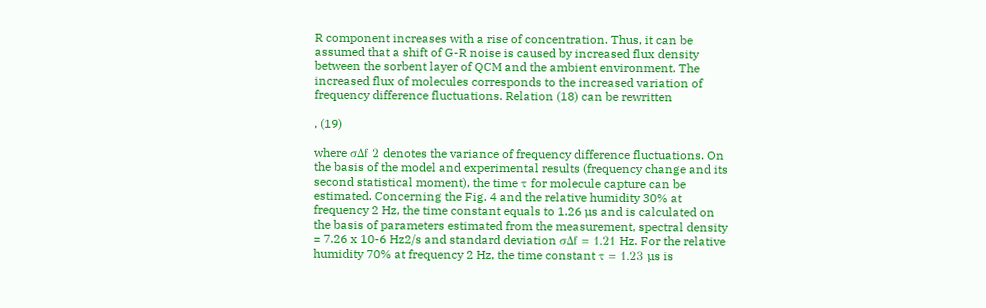R component increases with a rise of concentration. Thus, it can be assumed that a shift of G-R noise is caused by increased flux density between the sorbent layer of QCM and the ambient environment. The increased flux of molecules corresponds to the increased variation of frequency difference fluctuations. Relation (18) can be rewritten

, (19)

where σΔf 2 denotes the variance of frequency difference fluctuations. On the basis of the model and experimental results (frequency change and its second statistical moment), the time τ for molecule capture can be estimated. Concerning the Fig. 4 and the relative humidity 30% at frequency 2 Hz, the time constant equals to 1.26 µs and is calculated on the basis of parameters estimated from the measurement, spectral density = 7.26 x 10-6 Hz2/s and standard deviation σΔf = 1.21 Hz. For the relative humidity 70% at frequency 2 Hz, the time constant τ = 1.23 µs is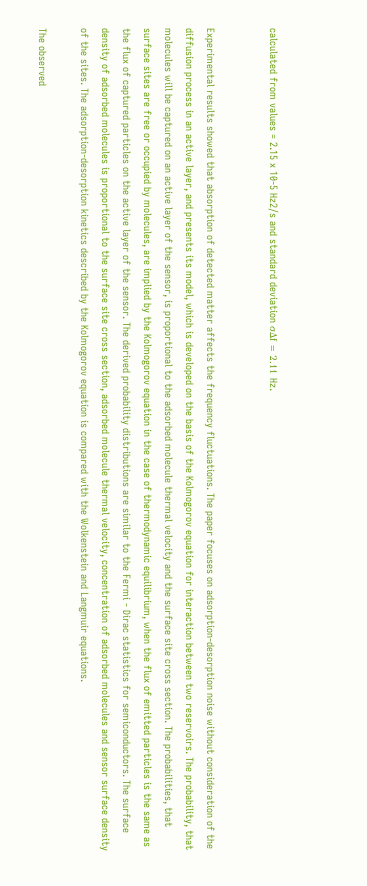calculated from values = 2.15 x 10-5 Hz2/s and standard deviation σΔf = 2.11 Hz.


Experimental results showed that absorption of detected matter affects the frequency fluctuations. The paper focuses on adsorption‑desorption noise without consideration of the diffusion process in an active layer, and presents its model, which is developed on the basis of the Kolmogorov equation for interaction between two reservoirs. The probability, that molecules will be captured on an active layer of the sensor, is proportional to the adsorbed molecule thermal velocity and the surface site cross section. The probabilities, that surface sites are free or occupied by molecules, are implied by the Kolmogorov equation in the case of thermodynamic equilibrium, when the flux of emitted particles is the same as the flux of captured particles on the active layer of the sensor. The derived probability distributions are similar to the Fermi - Dirac statistics for semiconductors. The surface density of adsorbed molecules is proportional to the surface site cross section, adsorbed molecule thermal velocity, concentration of adsorbed molecules and sensor surface density of the sites. The adsorption-desorption kinetics described by the Kolmogorov equation is compared with the Wolkenstein and Langmuir equations.

The observed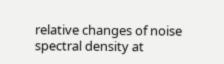relative changes of noise spectral density at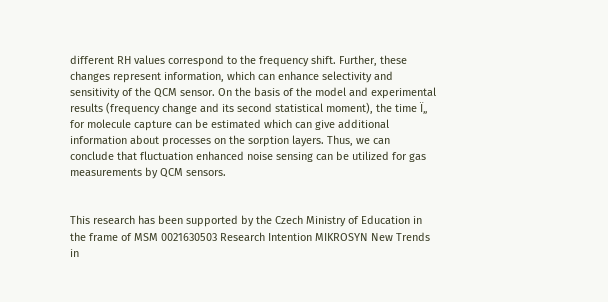different RH values correspond to the frequency shift. Further, these changes represent information, which can enhance selectivity and sensitivity of the QCM sensor. On the basis of the model and experimental results (frequency change and its second statistical moment), the time Ï„ for molecule capture can be estimated which can give additional information about processes on the sorption layers. Thus, we can conclude that fluctuation enhanced noise sensing can be utilized for gas measurements by QCM sensors.


This research has been supported by the Czech Ministry of Education in the frame of MSM 0021630503 Research Intention MIKROSYN New Trends in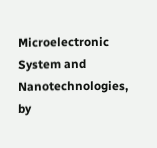Microelectronic System and Nanotechnologies, by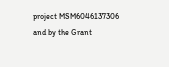project MSM6046137306 and by the Grant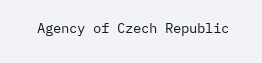Agency of Czech Republic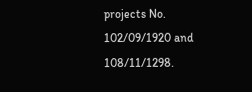projects No. 102/09/1920 and 108/11/1298.